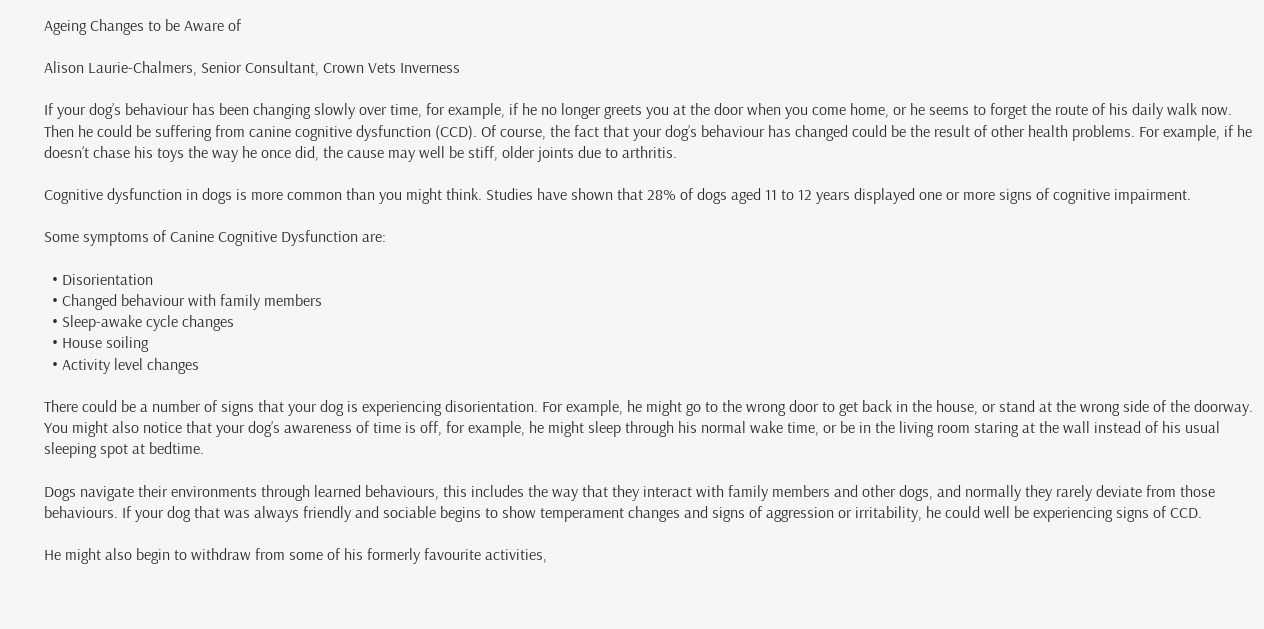Ageing Changes to be Aware of

Alison Laurie-Chalmers, Senior Consultant, Crown Vets Inverness

If your dog’s behaviour has been changing slowly over time, for example, if he no longer greets you at the door when you come home, or he seems to forget the route of his daily walk now. Then he could be suffering from canine cognitive dysfunction (CCD). Of course, the fact that your dog’s behaviour has changed could be the result of other health problems. For example, if he doesn’t chase his toys the way he once did, the cause may well be stiff, older joints due to arthritis.

Cognitive dysfunction in dogs is more common than you might think. Studies have shown that 28% of dogs aged 11 to 12 years displayed one or more signs of cognitive impairment.

Some symptoms of Canine Cognitive Dysfunction are:

  • Disorientation
  • Changed behaviour with family members
  • Sleep-awake cycle changes
  • House soiling
  • Activity level changes

There could be a number of signs that your dog is experiencing disorientation. For example, he might go to the wrong door to get back in the house, or stand at the wrong side of the doorway. You might also notice that your dog’s awareness of time is off, for example, he might sleep through his normal wake time, or be in the living room staring at the wall instead of his usual sleeping spot at bedtime.

Dogs navigate their environments through learned behaviours, this includes the way that they interact with family members and other dogs, and normally they rarely deviate from those behaviours. If your dog that was always friendly and sociable begins to show temperament changes and signs of aggression or irritability, he could well be experiencing signs of CCD.

He might also begin to withdraw from some of his formerly favourite activities,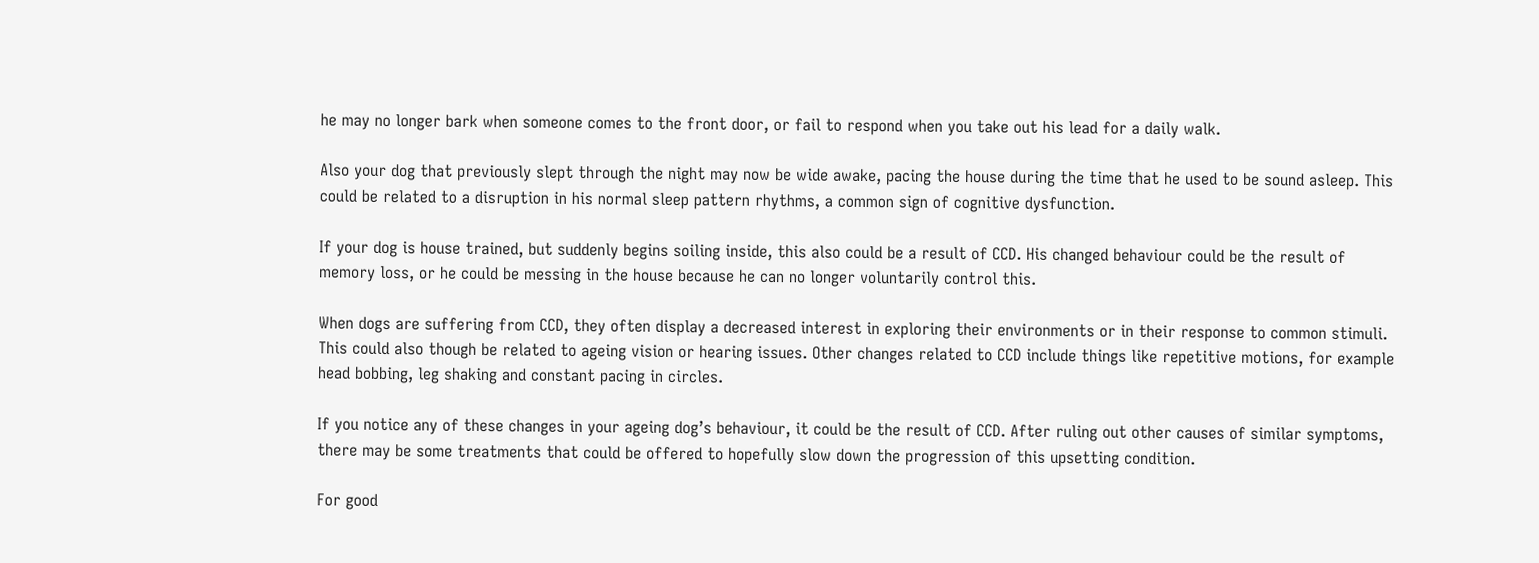he may no longer bark when someone comes to the front door, or fail to respond when you take out his lead for a daily walk.

Also your dog that previously slept through the night may now be wide awake, pacing the house during the time that he used to be sound asleep. This could be related to a disruption in his normal sleep pattern rhythms, a common sign of cognitive dysfunction.

If your dog is house trained, but suddenly begins soiling inside, this also could be a result of CCD. His changed behaviour could be the result of memory loss, or he could be messing in the house because he can no longer voluntarily control this.

When dogs are suffering from CCD, they often display a decreased interest in exploring their environments or in their response to common stimuli. This could also though be related to ageing vision or hearing issues. Other changes related to CCD include things like repetitive motions, for example head bobbing, leg shaking and constant pacing in circles.

If you notice any of these changes in your ageing dog’s behaviour, it could be the result of CCD. After ruling out other causes of similar symptoms, there may be some treatments that could be offered to hopefully slow down the progression of this upsetting condition.

For good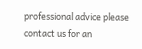professional advice please contact us for an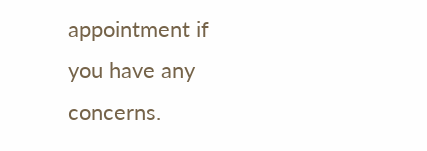appointment if you have any concerns.